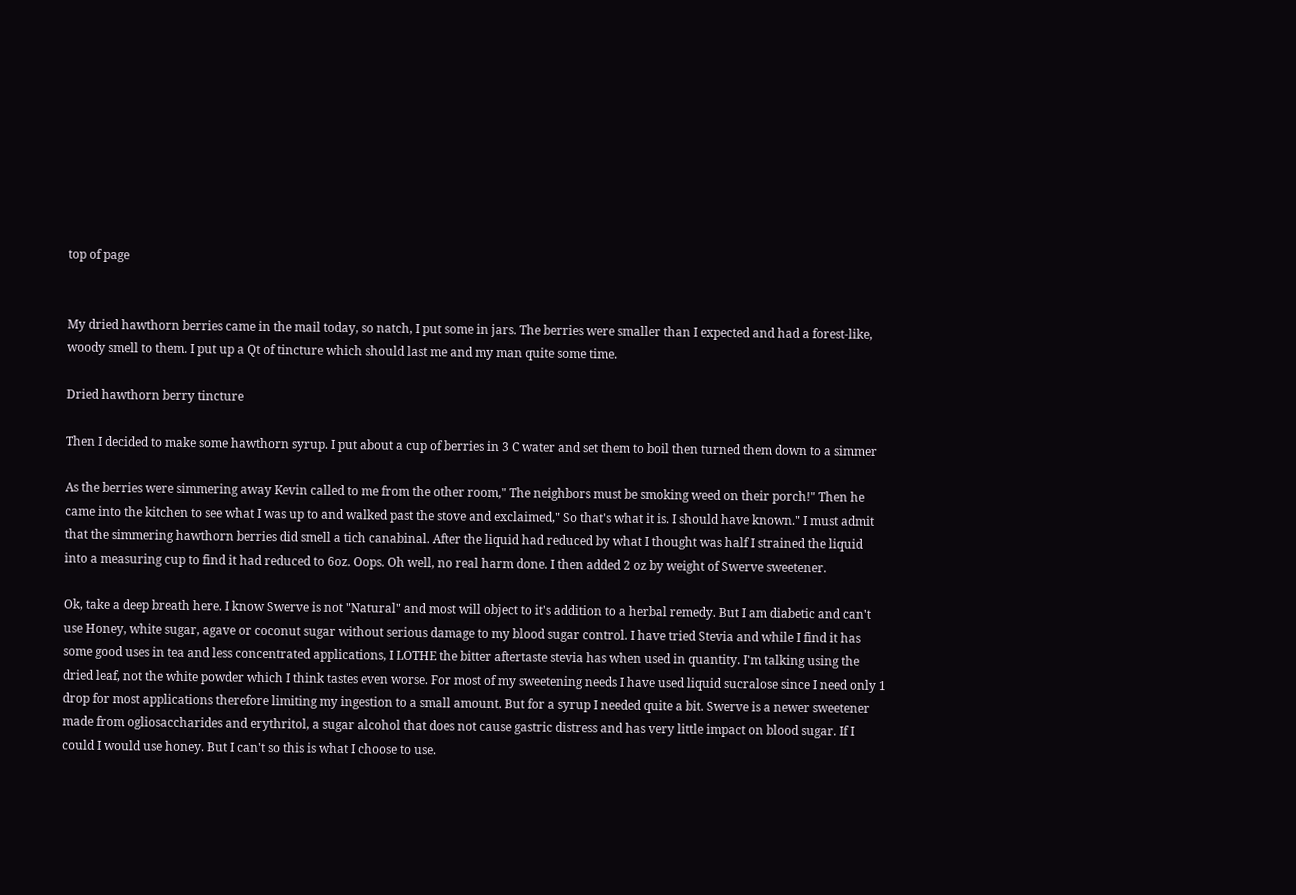top of page


My dried hawthorn berries came in the mail today, so natch, I put some in jars. The berries were smaller than I expected and had a forest-like, woody smell to them. I put up a Qt of tincture which should last me and my man quite some time.

Dried hawthorn berry tincture

Then I decided to make some hawthorn syrup. I put about a cup of berries in 3 C water and set them to boil then turned them down to a simmer

As the berries were simmering away Kevin called to me from the other room," The neighbors must be smoking weed on their porch!" Then he came into the kitchen to see what I was up to and walked past the stove and exclaimed," So that's what it is. I should have known." I must admit that the simmering hawthorn berries did smell a tich canabinal. After the liquid had reduced by what I thought was half I strained the liquid into a measuring cup to find it had reduced to 6oz. Oops. Oh well, no real harm done. I then added 2 oz by weight of Swerve sweetener.

Ok, take a deep breath here. I know Swerve is not "Natural" and most will object to it's addition to a herbal remedy. But I am diabetic and can't use Honey, white sugar, agave or coconut sugar without serious damage to my blood sugar control. I have tried Stevia and while I find it has some good uses in tea and less concentrated applications, I LOTHE the bitter aftertaste stevia has when used in quantity. I'm talking using the dried leaf, not the white powder which I think tastes even worse. For most of my sweetening needs I have used liquid sucralose since I need only 1 drop for most applications therefore limiting my ingestion to a small amount. But for a syrup I needed quite a bit. Swerve is a newer sweetener made from ogliosaccharides and erythritol, a sugar alcohol that does not cause gastric distress and has very little impact on blood sugar. If I could I would use honey. But I can't so this is what I choose to use.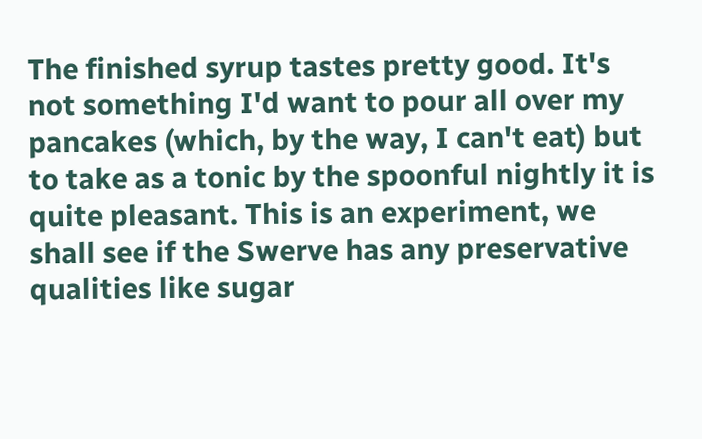The finished syrup tastes pretty good. It's not something I'd want to pour all over my pancakes (which, by the way, I can't eat) but to take as a tonic by the spoonful nightly it is quite pleasant. This is an experiment, we shall see if the Swerve has any preservative qualities like sugar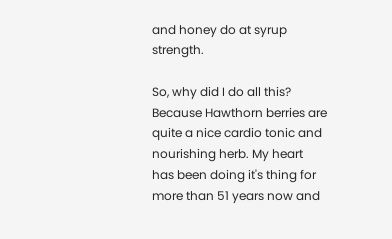and honey do at syrup strength.

So, why did I do all this? Because Hawthorn berries are quite a nice cardio tonic and nourishing herb. My heart has been doing it's thing for more than 51 years now and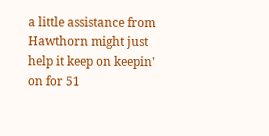a little assistance from Hawthorn might just help it keep on keepin' on for 51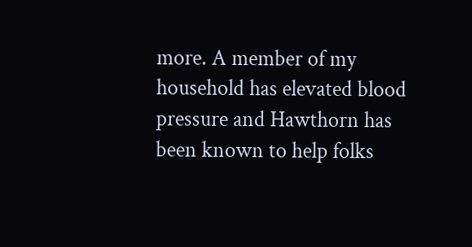more. A member of my household has elevated blood pressure and Hawthorn has been known to help folks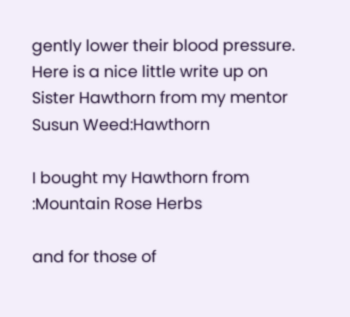gently lower their blood pressure. Here is a nice little write up on Sister Hawthorn from my mentor Susun Weed:Hawthorn

I bought my Hawthorn from :Mountain Rose Herbs

and for those of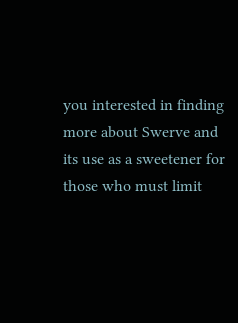you interested in finding more about Swerve and its use as a sweetener for those who must limit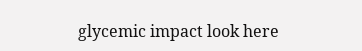glycemic impact look here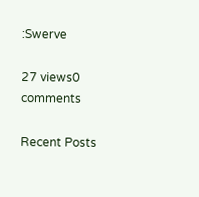:Swerve

27 views0 comments

Recent Posts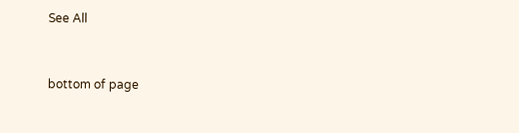See All


bottom of page